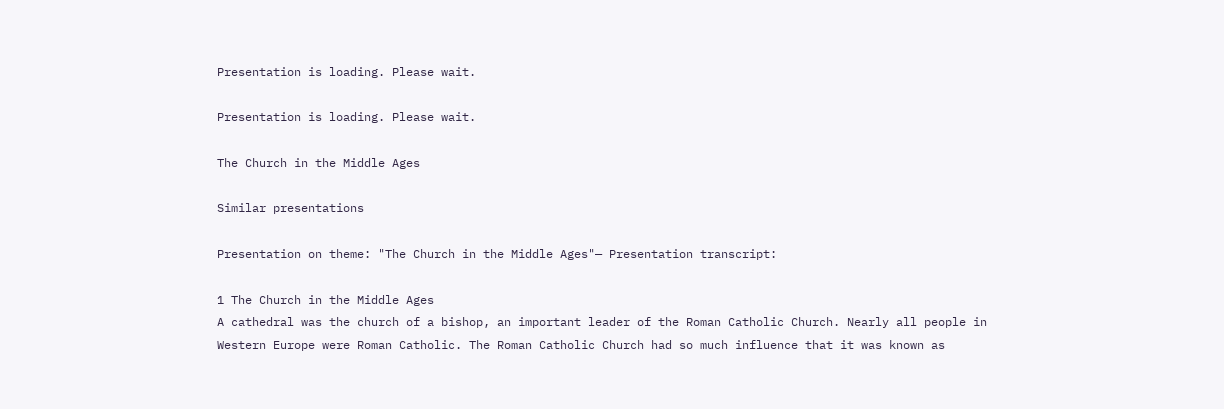Presentation is loading. Please wait.

Presentation is loading. Please wait.

The Church in the Middle Ages

Similar presentations

Presentation on theme: "The Church in the Middle Ages"— Presentation transcript:

1 The Church in the Middle Ages
A cathedral was the church of a bishop, an important leader of the Roman Catholic Church. Nearly all people in Western Europe were Roman Catholic. The Roman Catholic Church had so much influence that it was known as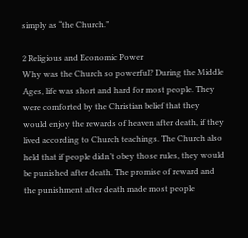simply as “the Church.”

2 Religious and Economic Power
Why was the Church so powerful? During the Middle Ages, life was short and hard for most people. They were comforted by the Christian belief that they would enjoy the rewards of heaven after death, if they lived according to Church teachings. The Church also held that if people didn’t obey those rules, they would be punished after death. The promise of reward and the punishment after death made most people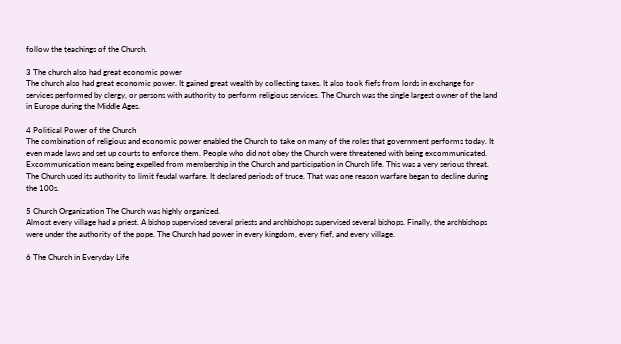follow the teachings of the Church.

3 The church also had great economic power
The church also had great economic power. It gained great wealth by collecting taxes. It also took fiefs from lords in exchange for services performed by clergy, or persons with authority to perform religious services. The Church was the single largest owner of the land in Europe during the Middle Ages.

4 Political Power of the Church
The combination of religious and economic power enabled the Church to take on many of the roles that government performs today. It even made laws and set up courts to enforce them. People who did not obey the Church were threatened with being excommunicated. Excommunication means being expelled from membership in the Church and participation in Church life. This was a very serious threat. The Church used its authority to limit feudal warfare. It declared periods of truce. That was one reason warfare began to decline during the 100s.

5 Church Organization The Church was highly organized.
Almost every village had a priest. A bishop supervised several priests and archbishops supervised several bishops. Finally, the archbishops were under the authority of the pope. The Church had power in every kingdom, every fief, and every village.

6 The Church in Everyday Life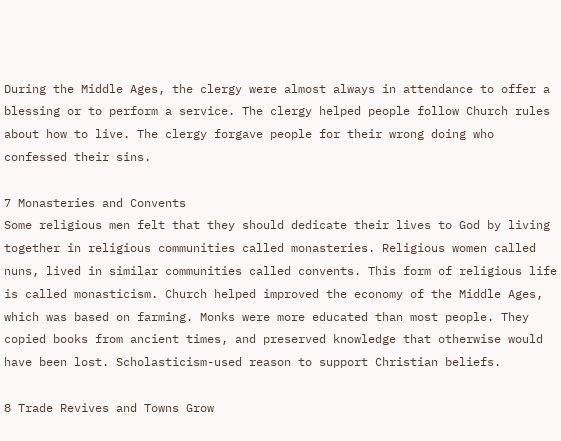During the Middle Ages, the clergy were almost always in attendance to offer a blessing or to perform a service. The clergy helped people follow Church rules about how to live. The clergy forgave people for their wrong doing who confessed their sins.

7 Monasteries and Convents
Some religious men felt that they should dedicate their lives to God by living together in religious communities called monasteries. Religious women called nuns, lived in similar communities called convents. This form of religious life is called monasticism. Church helped improved the economy of the Middle Ages, which was based on farming. Monks were more educated than most people. They copied books from ancient times, and preserved knowledge that otherwise would have been lost. Scholasticism-used reason to support Christian beliefs.

8 Trade Revives and Towns Grow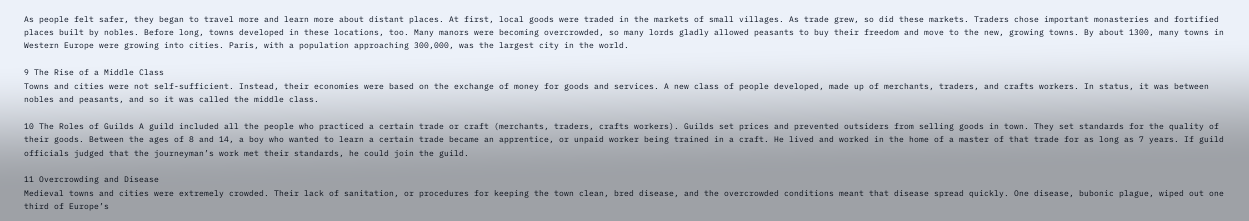As people felt safer, they began to travel more and learn more about distant places. At first, local goods were traded in the markets of small villages. As trade grew, so did these markets. Traders chose important monasteries and fortified places built by nobles. Before long, towns developed in these locations, too. Many manors were becoming overcrowded, so many lords gladly allowed peasants to buy their freedom and move to the new, growing towns. By about 1300, many towns in Western Europe were growing into cities. Paris, with a population approaching 300,000, was the largest city in the world.

9 The Rise of a Middle Class
Towns and cities were not self-sufficient. Instead, their economies were based on the exchange of money for goods and services. A new class of people developed, made up of merchants, traders, and crafts workers. In status, it was between nobles and peasants, and so it was called the middle class.

10 The Roles of Guilds A guild included all the people who practiced a certain trade or craft (merchants, traders, crafts workers). Guilds set prices and prevented outsiders from selling goods in town. They set standards for the quality of their goods. Between the ages of 8 and 14, a boy who wanted to learn a certain trade became an apprentice, or unpaid worker being trained in a craft. He lived and worked in the home of a master of that trade for as long as 7 years. If guild officials judged that the journeyman’s work met their standards, he could join the guild.

11 Overcrowding and Disease
Medieval towns and cities were extremely crowded. Their lack of sanitation, or procedures for keeping the town clean, bred disease, and the overcrowded conditions meant that disease spread quickly. One disease, bubonic plague, wiped out one third of Europe’s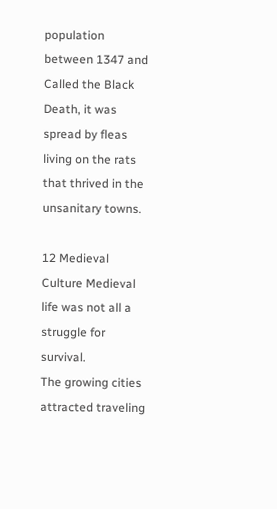population between 1347 and Called the Black Death, it was spread by fleas living on the rats that thrived in the unsanitary towns.

12 Medieval Culture Medieval life was not all a struggle for survival.
The growing cities attracted traveling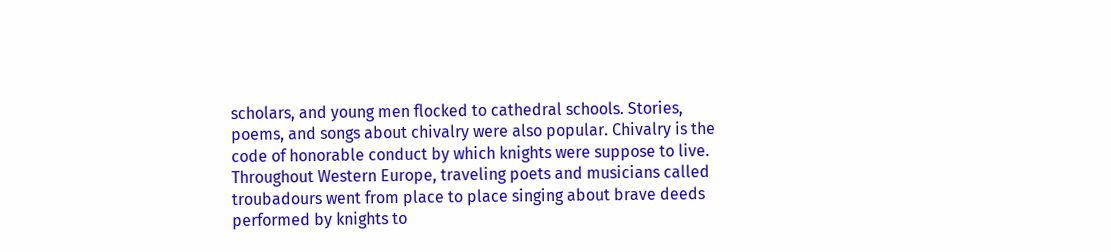scholars, and young men flocked to cathedral schools. Stories, poems, and songs about chivalry were also popular. Chivalry is the code of honorable conduct by which knights were suppose to live. Throughout Western Europe, traveling poets and musicians called troubadours went from place to place singing about brave deeds performed by knights to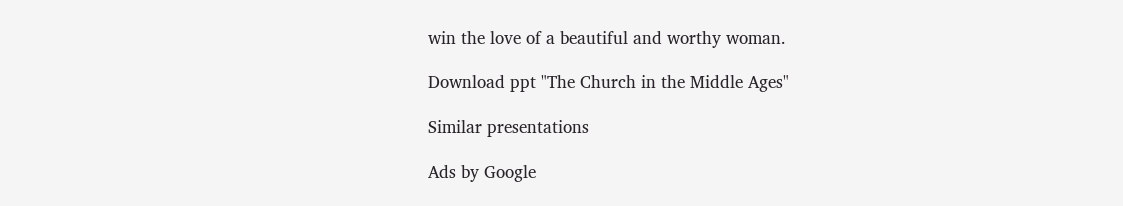win the love of a beautiful and worthy woman.

Download ppt "The Church in the Middle Ages"

Similar presentations

Ads by Google